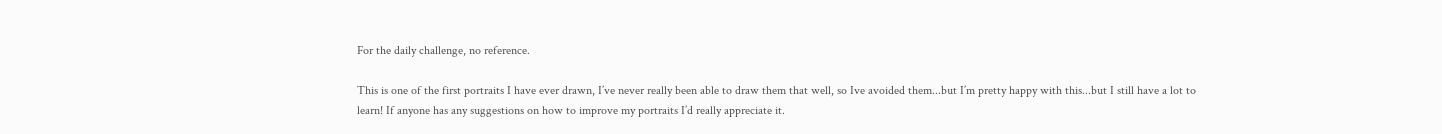For the daily challenge, no reference.

This is one of the first portraits I have ever drawn, I’ve never really been able to draw them that well, so Ive avoided them...but I’m pretty happy with this...but I still have a lot to learn! If anyone has any suggestions on how to improve my portraits I’d really appreciate it.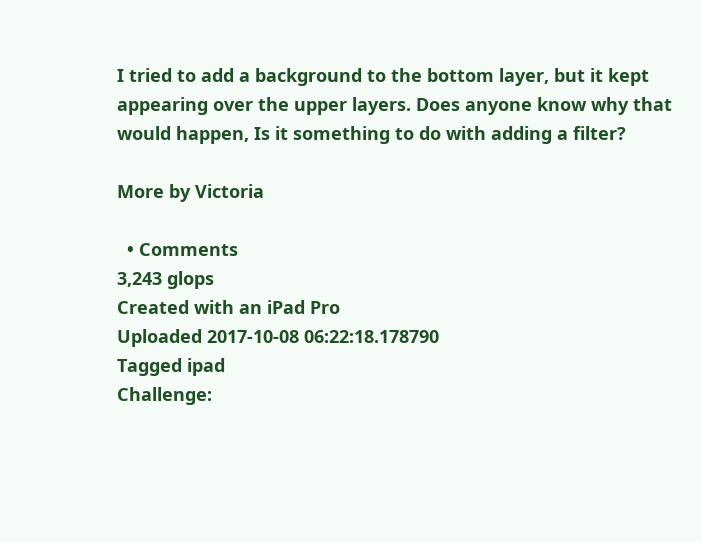I tried to add a background to the bottom layer, but it kept appearing over the upper layers. Does anyone know why that would happen, Is it something to do with adding a filter?

More by Victoria

  • Comments
3,243 glops
Created with an iPad Pro
Uploaded 2017-10-08 06:22:18.178790
Tagged ipad
Challenge: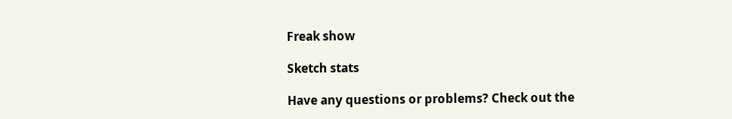Freak show

Sketch stats

Have any questions or problems? Check out the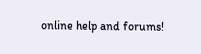online help and forums!